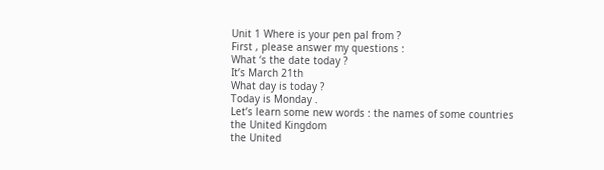Unit 1 Where is your pen pal from ?
First , please answer my questions :
What ‘s the date today ?
It’s March 21th
What day is today ?
Today is Monday .
Let’s learn some new words : the names of some countries
the United Kingdom
the United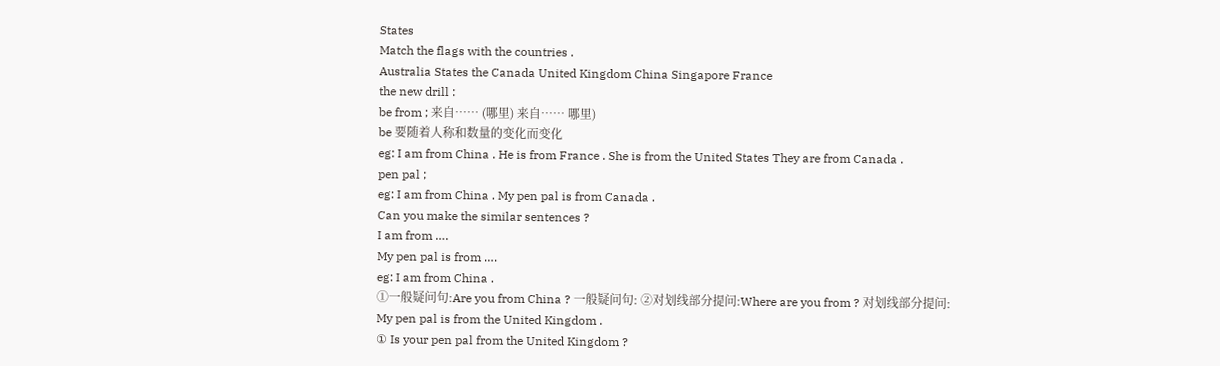States
Match the flags with the countries .
Australia States the Canada United Kingdom China Singapore France
the new drill :
be from ; 来自…… (哪里) 来自…… 哪里)
be 要随着人称和数量的变化而变化
eg: I am from China . He is from France . She is from the United States They are from Canada .
pen pal ;
eg: I am from China . My pen pal is from Canada .
Can you make the similar sentences ?
I am from ….
My pen pal is from ….
eg: I am from China .
①一般疑问句:Are you from China ? 一般疑问句: ②对划线部分提问:Where are you from ? 对划线部分提问:
My pen pal is from the United Kingdom .
① Is your pen pal from the United Kingdom ?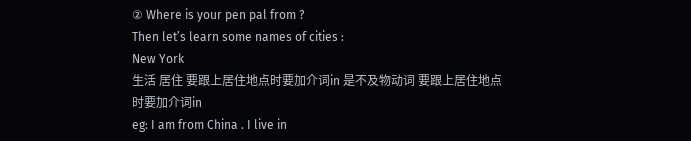② Where is your pen pal from ?
Then let’s learn some names of cities :
New York
生活 居住 要跟上居住地点时要加介词in 是不及物动词 要跟上居住地点时要加介词in
eg: I am from China . I live in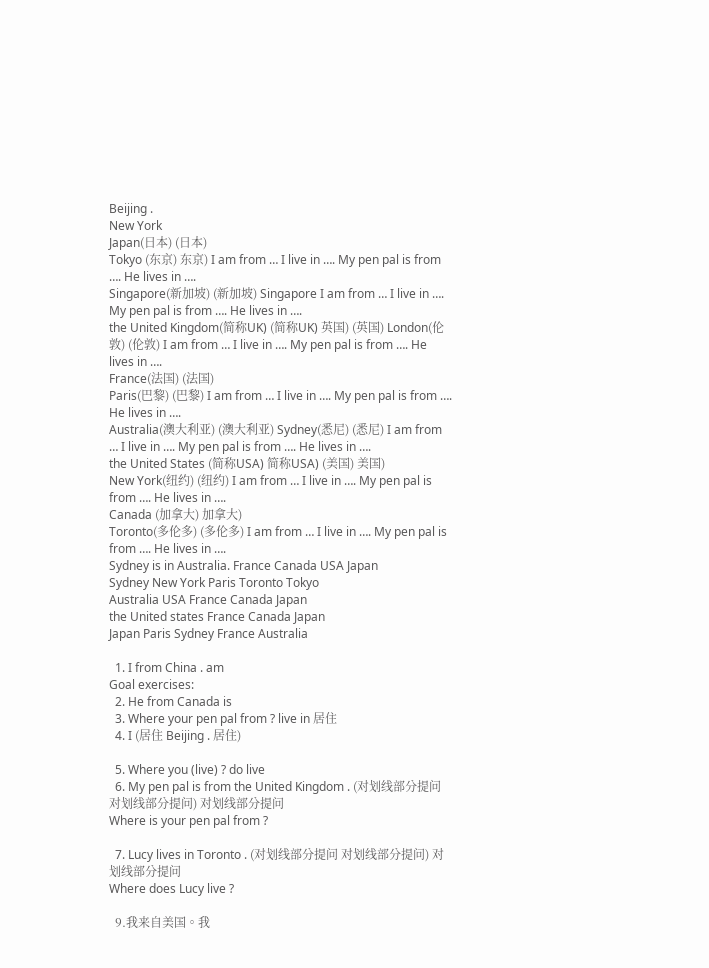Beijing .
New York
Japan(日本) (日本)
Tokyo (东京) 东京) I am from … I live in …. My pen pal is from …. He lives in ….
Singapore(新加坡) (新加坡) Singapore I am from … I live in …. My pen pal is from …. He lives in ….
the United Kingdom(简称UK) (简称UK) 英国) (英国) London(伦敦) (伦敦) I am from … I live in …. My pen pal is from …. He lives in ….
France(法国) (法国)
Paris(巴黎) (巴黎) I am from … I live in …. My pen pal is from …. He lives in ….
Australia(澳大利亚) (澳大利亚) Sydney(悉尼) (悉尼) I am from … I live in …. My pen pal is from …. He lives in ….
the United States (简称USA) 简称USA) (美国) 美国)
New York(纽约) (纽约) I am from … I live in …. My pen pal is from …. He lives in ….
Canada (加拿大) 加拿大)
Toronto(多伦多) (多伦多) I am from … I live in …. My pen pal is from …. He lives in ….
Sydney is in Australia. France Canada USA Japan
Sydney New York Paris Toronto Tokyo
Australia USA France Canada Japan
the United states France Canada Japan
Japan Paris Sydney France Australia

  1. I from China . am
Goal exercises:
  2. He from Canada is
  3. Where your pen pal from ? live in 居住
  4. I (居住 Beijing . 居住)

  5. Where you (live) ? do live
  6. My pen pal is from the United Kingdom . (对划线部分提问 对划线部分提问) 对划线部分提问
Where is your pen pal from ?

  7. Lucy lives in Toronto . (对划线部分提问 对划线部分提问) 对划线部分提问
Where does Lucy live ?

  9.我来自美国。我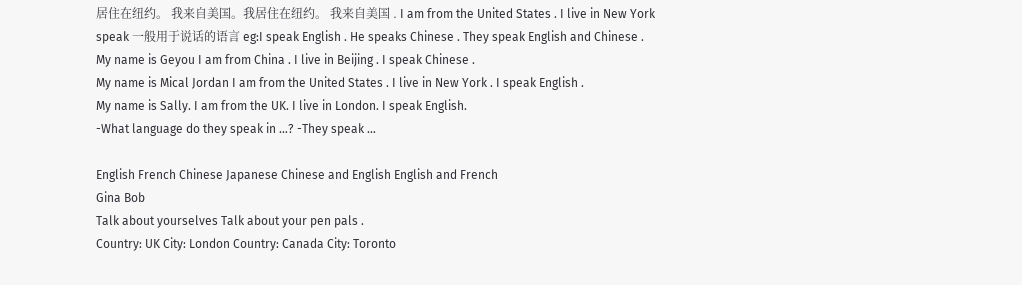居住在纽约。 我来自美国。我居住在纽约。 我来自美国 . I am from the United States . I live in New York
speak 一般用于说话的语言 eg:I speak English . He speaks Chinese . They speak English and Chinese .
My name is Geyou I am from China . I live in Beijing . I speak Chinese .
My name is Mical Jordan I am from the United States . I live in New York . I speak English .
My name is Sally. I am from the UK. I live in London. I speak English.
-What language do they speak in …? -They speak …

English French Chinese Japanese Chinese and English English and French
Gina Bob
Talk about yourselves Talk about your pen pals .
Country: UK City: London Country: Canada City: Toronto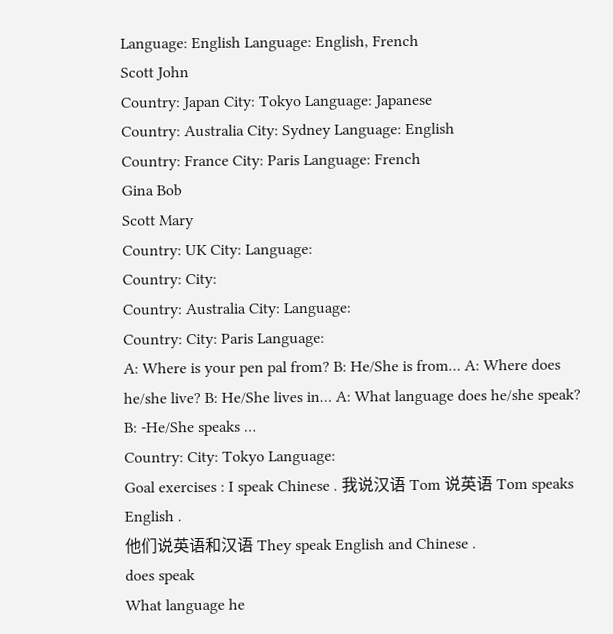Language: English Language: English, French
Scott John
Country: Japan City: Tokyo Language: Japanese
Country: Australia City: Sydney Language: English
Country: France City: Paris Language: French
Gina Bob
Scott Mary
Country: UK City: Language:
Country: City:
Country: Australia City: Language:
Country: City: Paris Language:
A: Where is your pen pal from? B: He/She is from… A: Where does he/she live? B: He/She lives in… A: What language does he/she speak? B: -He/She speaks …
Country: City: Tokyo Language:
Goal exercises : I speak Chinese . 我说汉语 Tom 说英语 Tom speaks English .
他们说英语和汉语 They speak English and Chinese .
does speak
What language he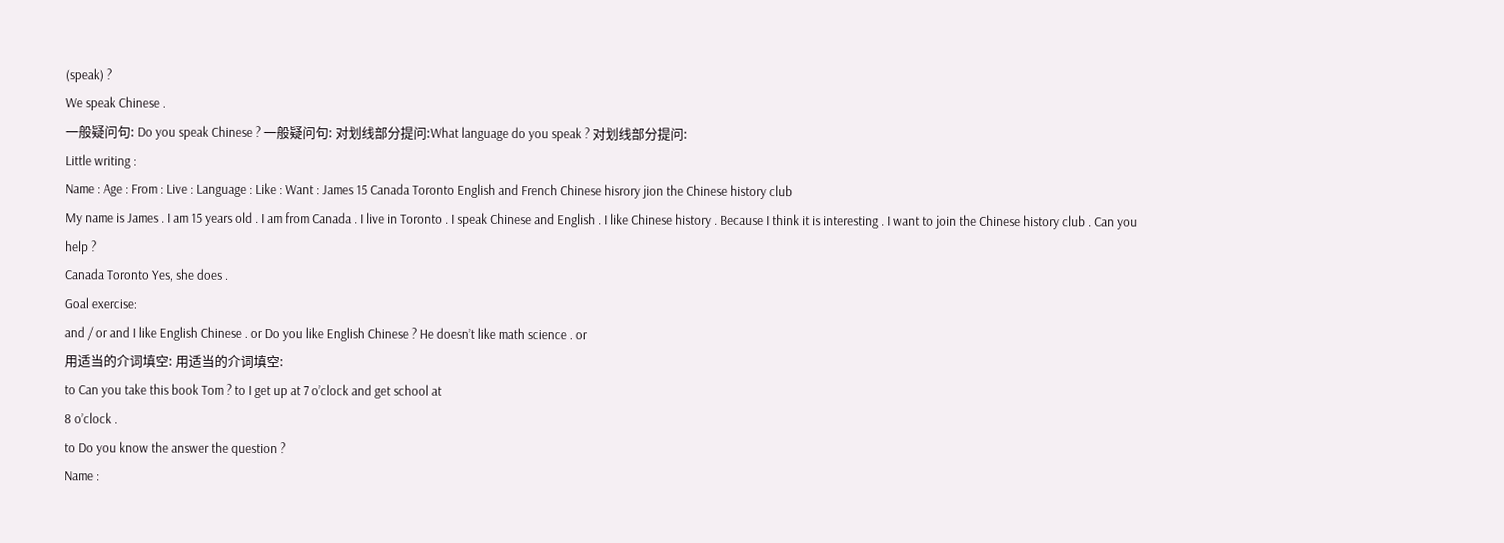(speak) ?
We speak Chinese .
一般疑问句: Do you speak Chinese ? 一般疑问句: 对划线部分提问:What language do you speak ? 对划线部分提问:
Little writing :
Name : Age : From : Live : Language : Like : Want : James 15 Canada Toronto English and French Chinese hisrory jion the Chinese history club
My name is James . I am 15 years old . I am from Canada . I live in Toronto . I speak Chinese and English . I like Chinese history . Because I think it is interesting . I want to join the Chinese history club . Can you help ?
Canada Toronto Yes, she does .
Goal exercise:
and / or and I like English Chinese . or Do you like English Chinese ? He doesn’t like math science . or
用适当的介词填空: 用适当的介词填空:
to Can you take this book Tom ? to I get up at 7 o’clock and get school at
8 o’clock .
to Do you know the answer the question ?
Name :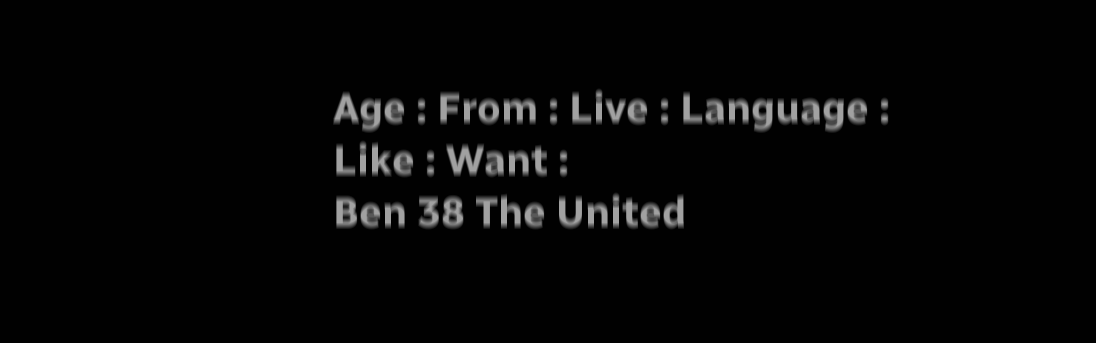Age : From : Live : Language : Like : Want :
Ben 38 The United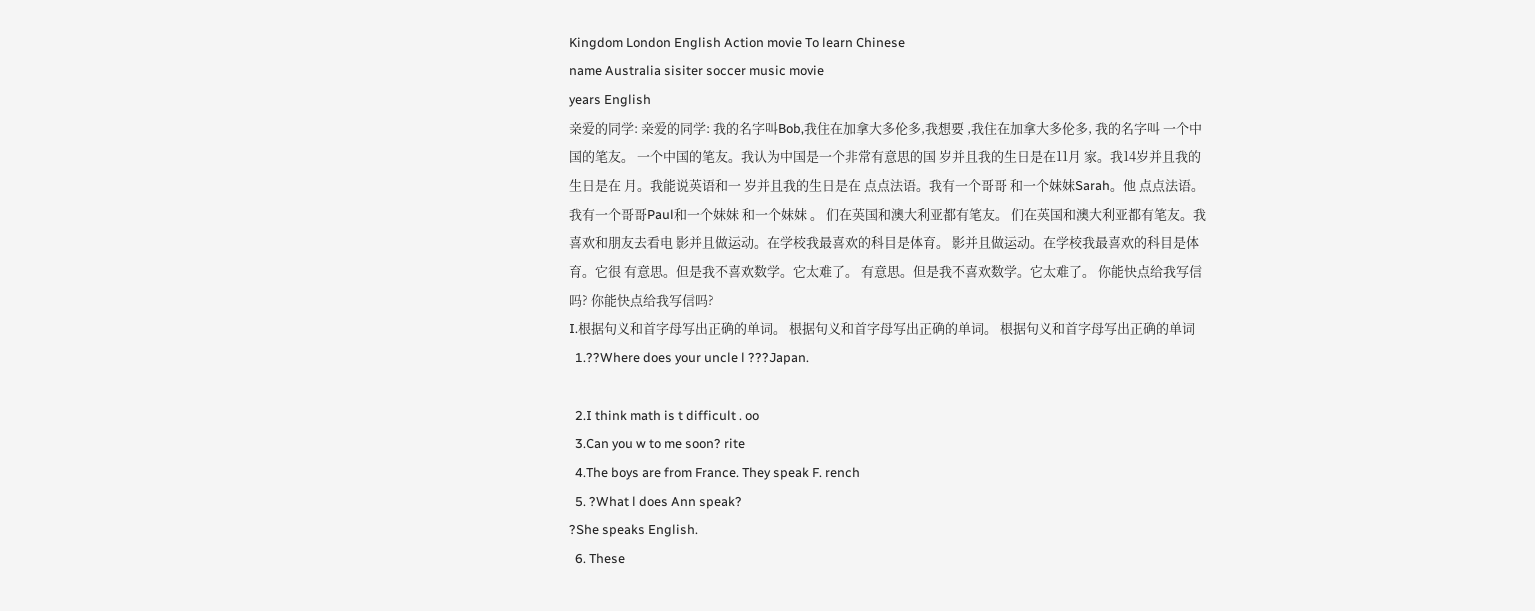Kingdom London English Action movie To learn Chinese
name Australia sisiter soccer music movie
years English
亲爱的同学: 亲爱的同学: 我的名字叫Bob,我住在加拿大多伦多,我想要 ,我住在加拿大多伦多, 我的名字叫 一个中国的笔友。 一个中国的笔友。我认为中国是一个非常有意思的国 岁并且我的生日是在11月 家。我14岁并且我的生日是在 月。我能说英语和一 岁并且我的生日是在 点点法语。我有一个哥哥 和一个妹妹Sarah。他 点点法语。我有一个哥哥Paul和一个妹妹 和一个妹妹 。 们在英国和澳大利亚都有笔友。 们在英国和澳大利亚都有笔友。我喜欢和朋友去看电 影并且做运动。在学校我最喜欢的科目是体育。 影并且做运动。在学校我最喜欢的科目是体育。它很 有意思。但是我不喜欢数学。它太难了。 有意思。但是我不喜欢数学。它太难了。 你能快点给我写信吗? 你能快点给我写信吗?
I.根据句义和首字母写出正确的单词。 根据句义和首字母写出正确的单词。 根据句义和首字母写出正确的单词
  1.??Where does your uncle l ???Japan.

  2.I think math is t difficult . oo
  3.Can you w to me soon? rite
  4.The boys are from France. They speak F. rench
  5. ?What l does Ann speak?
?She speaks English.
  6. These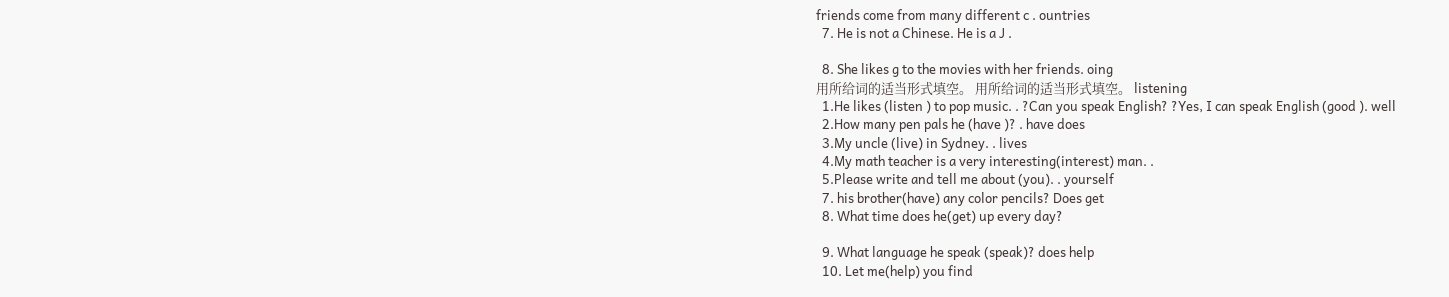friends come from many different c . ountries
  7. He is not a Chinese. He is a J .

  8. She likes g to the movies with her friends. oing
用所给词的适当形式填空。 用所给词的适当形式填空。 listening
  1.He likes (listen ) to pop music. . ?Can you speak English? ?Yes, I can speak English (good ). well
  2.How many pen pals he (have )? . have does
  3.My uncle (live) in Sydney. . lives
  4.My math teacher is a very interesting(interest) man. .
  5.Please write and tell me about (you). . yourself
  7. his brother(have) any color pencils? Does get
  8. What time does he(get) up every day?

  9. What language he speak (speak)? does help
  10. Let me(help) you find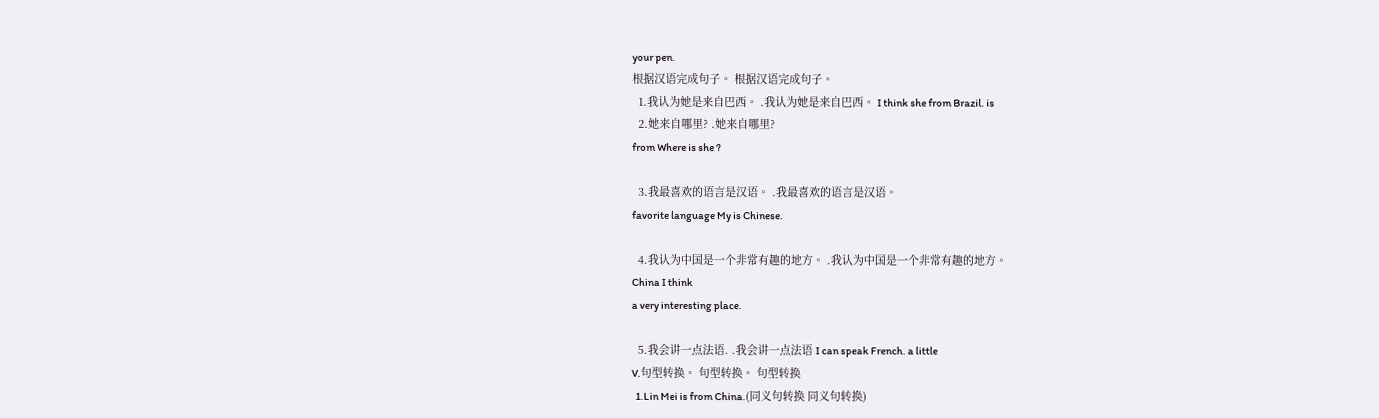your pen.
根据汉语完成句子。 根据汉语完成句子。
  1.我认为她是来自巴西。 .我认为她是来自巴西。 I think she from Brazil. is
  2.她来自哪里? .她来自哪里?
from Where is she ?

  3.我最喜欢的语言是汉语。 .我最喜欢的语言是汉语。
favorite language My is Chinese.

  4.我认为中国是一个非常有趣的地方。 .我认为中国是一个非常有趣的地方。
China I think
a very interesting place.

  5.我会讲一点法语. .我会讲一点法语 I can speak French. a little
V.句型转换。 句型转换。 句型转换
  1.Lin Mei is from China.(同义句转换 同义句转换)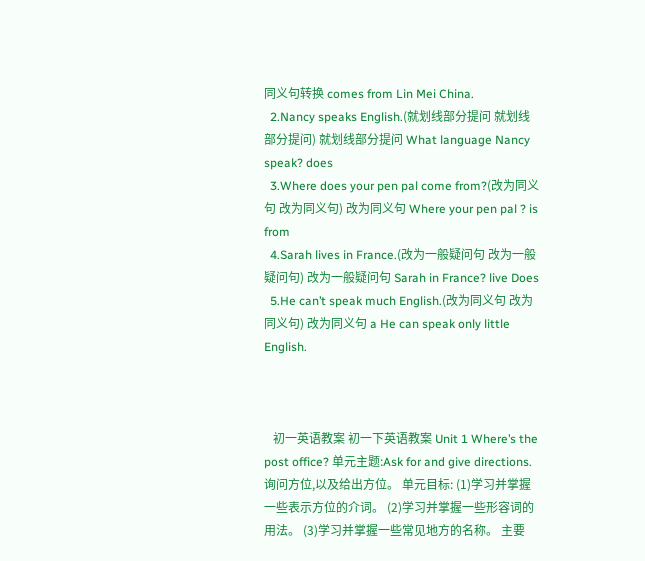同义句转换 comes from Lin Mei China.
  2.Nancy speaks English.(就划线部分提问 就划线部分提问) 就划线部分提问 What language Nancy speak? does
  3.Where does your pen pal come from?(改为同义句 改为同义句) 改为同义句 Where your pen pal ? is from
  4.Sarah lives in France.(改为一般疑问句 改为一般疑问句) 改为一般疑问句 Sarah in France? live Does
  5.He can’t speak much English.(改为同义句 改为同义句) 改为同义句 a He can speak only little English.



   初一英语教案 初一下英语教案 Unit 1 Where’s the post office? 单元主题:Ask for and give directions. 询问方位,以及给出方位。 单元目标: (1)学习并掌握一些表示方位的介词。 (2)学习并掌握一些形容词的用法。 (3)学习并掌握一些常见地方的名称。 主要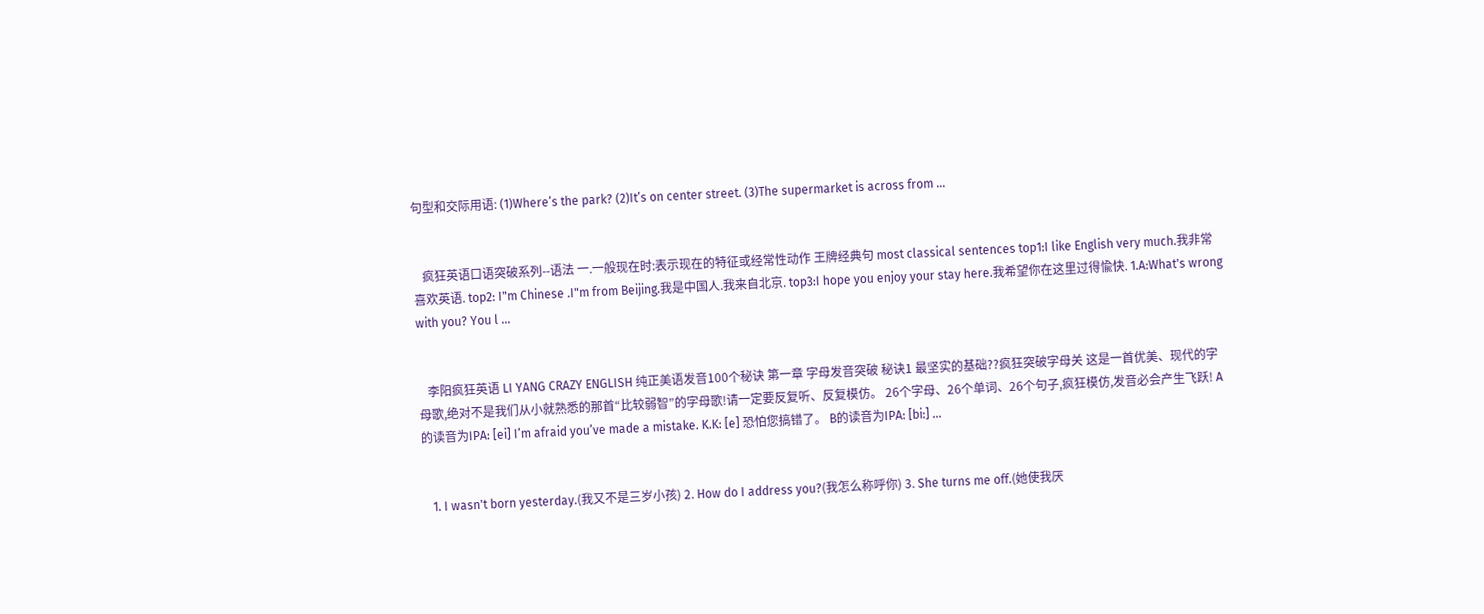句型和交际用语: (1)Where’s the park? (2)It’s on center street. (3)The supermarket is across from ...


   疯狂英语口语突破系列--语法 一.一般现在时:表示现在的特征或经常性动作 王牌经典句 most classical sentences top1:I like English very much.我非常喜欢英语. top2: I"m Chinese .I"m from Beijing.我是中国人.我来自北京. top3:I hope you enjoy your stay here.我希望你在这里过得愉快. 1.A:What's wrong with you? You l ...


   李阳疯狂英语 LI YANG CRAZY ENGLISH 纯正美语发音100个秘诀 第一章 字母发音突破 秘诀1 最坚实的基础??疯狂突破字母关 这是一首优美、现代的字母歌,绝对不是我们从小就熟悉的那首“比较弱智”的字母歌!请一定要反复听、反复模仿。 26个字母、26个单词、26个句子,疯狂模仿,发音必会产生飞跃! A的读音为IPA: [ei] I’m afraid you’ve made a mistake. K.K: [e] 恐怕您搞错了。 B的读音为IPA: [bi:] ...


   1. I wasn't born yesterday.(我又不是三岁小孩) 2. How do I address you?(我怎么称呼你) 3. She turns me off.(她使我厌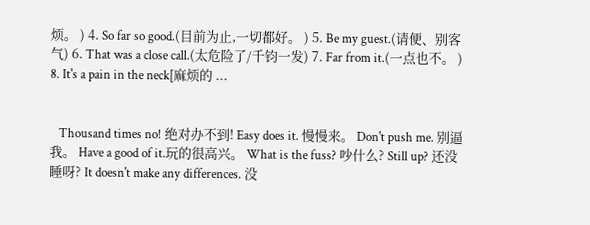烦。 ) 4. So far so good.(目前为止,一切都好。 ) 5. Be my guest.(请便、别客气) 6. That was a close call.(太危险了/千钧一发) 7. Far from it.(一点也不。 ) 8. It's a pain in the neck[麻烦的 ...


   Thousand times no! 绝对办不到! Easy does it. 慢慢来。 Don't push me. 别逼我。 Have a good of it.玩的很高兴。 What is the fuss? 吵什么? Still up? 还没睡呀? It doesn't make any differences. 没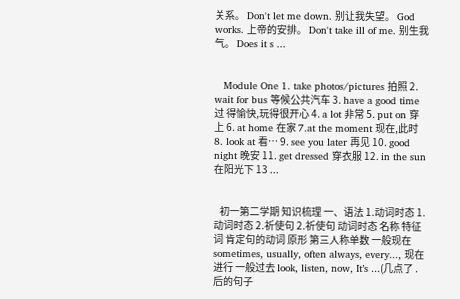关系。 Don't let me down. 别让我失望。 God works. 上帝的安排。 Don't take ill of me. 别生我气。 Does it s ...


   Module One 1. take photos/pictures 拍照 2. wait for bus 等候公共汽车 3. have a good time 过 得愉快,玩得很开心 4. a lot 非常 5. put on 穿上 6. at home 在家 7.at the moment 现在,此时 8. look at 看… 9. see you later 再见 10. good night 晚安 11. get dressed 穿衣服 12. in the sun 在阳光下 13 ...


   初一第二学期 知识梳理 一、语法 1.动词时态 1.动词时态 2.祈使句 2.祈使句 动词时态 名称 特征词 肯定句的动词 原形 第三人称单数 一般现在 sometimes, usually, often always, every..., 现在进行 一般过去 look, listen, now, It’s ...(几点了 . 后的句子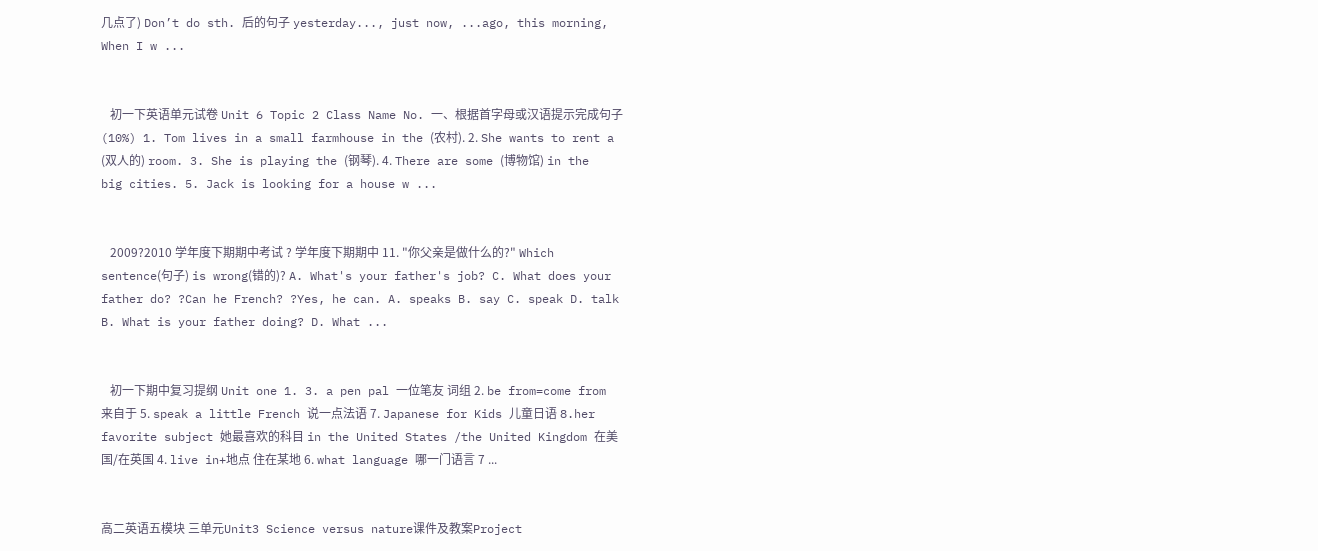几点了) Don’t do sth. 后的句子 yesterday..., just now, ...ago, this morning, When I w ...


   初一下英语单元试卷 Unit 6 Topic 2 Class Name No. 一、根据首字母或汉语提示完成句子 (10%) 1. Tom lives in a small farmhouse in the (农村). 2. She wants to rent a (双人的) room. 3. She is playing the (钢琴). 4. There are some (博物馆) in the big cities. 5. Jack is looking for a house w ...


   2009?2010 学年度下期期中考试 ? 学年度下期期中 11. "你父亲是做什么的?" Which sentence(句子) is wrong(错的)? A. What's your father's job? C. What does your father do? ?Can he French? ?Yes, he can. A. speaks B. say C. speak D. talk B. What is your father doing? D. What ...


   初一下期中复习提纲 Unit one 1. 3. a pen pal 一位笔友 词组 2. be from=come from 来自于 5. speak a little French 说一点法语 7. Japanese for Kids 儿童日语 8.her favorite subject 她最喜欢的科目 in the United States /the United Kingdom 在美国/在英国 4. live in+地点 住在某地 6. what language 哪一门语言 7 ...


高二英语五模块 三单元Unit3 Science versus nature课件及教案Project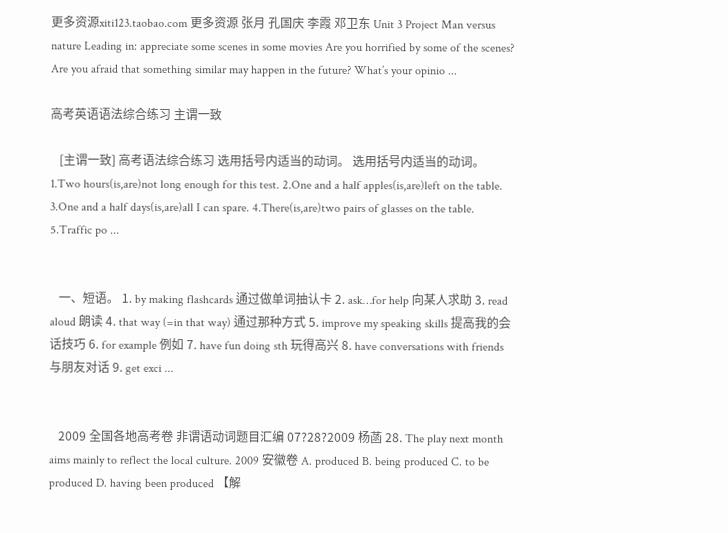更多资源xiti123.taobao.com 更多资源 张月 孔国庆 李霞 邓卫东 Unit 3 Project Man versus nature Leading in: appreciate some scenes in some movies Are you horrified by some of the scenes? Are you afraid that something similar may happen in the future? What’s your opinio ...

高考英语语法综合练习 主谓一致

   [主谓一致] 高考语法综合练习 选用括号内适当的动词。 选用括号内适当的动词。 1.Two hours(is,are)not long enough for this test. 2.One and a half apples(is,are)left on the table. 3.One and a half days(is,are)all I can spare. 4.There(is,are)two pairs of glasses on the table. 5.Traffic po ...


   一、短语。 1. by making flashcards 通过做单词抽认卡 2. ask…for help 向某人求助 3. read aloud 朗读 4. that way (=in that way) 通过那种方式 5. improve my speaking skills 提高我的会话技巧 6. for example 例如 7. have fun doing sth 玩得高兴 8. have conversations with friends 与朋友对话 9. get exci ...


   2009 全国各地高考卷 非谓语动词题目汇编 07?28?2009 杨菡 28. The play next month aims mainly to reflect the local culture. 2009 安徽卷 A. produced B. being produced C. to be produced D. having been produced 【解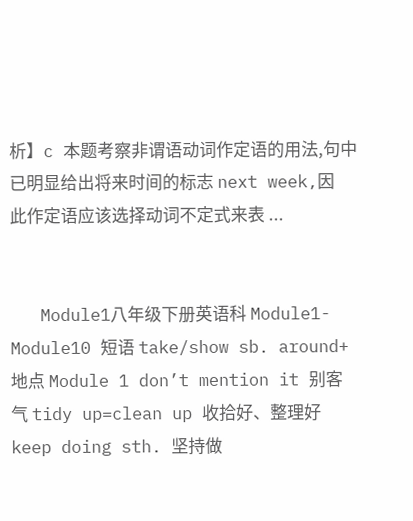析】c 本题考察非谓语动词作定语的用法,句中已明显给出将来时间的标志 next week,因 此作定语应该选择动词不定式来表 ...


   Module1八年级下册英语科 Module1-Module10 短语 take/show sb. around+地点 Module 1 don’t mention it 别客气 tidy up=clean up 收拾好、整理好 keep doing sth. 坚持做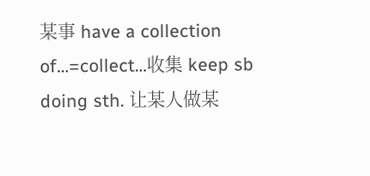某事 have a collection of...=collect...收集 keep sb doing sth. 让某人做某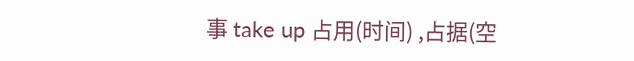事 take up 占用(时间) ,占据(空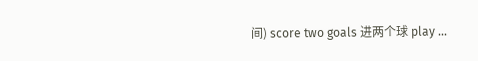间) score two goals 进两个球 play ...